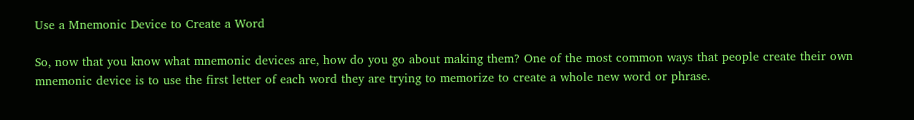Use a Mnemonic Device to Create a Word

So, now that you know what mnemonic devices are, how do you go about making them? One of the most common ways that people create their own mnemonic device is to use the first letter of each word they are trying to memorize to create a whole new word or phrase.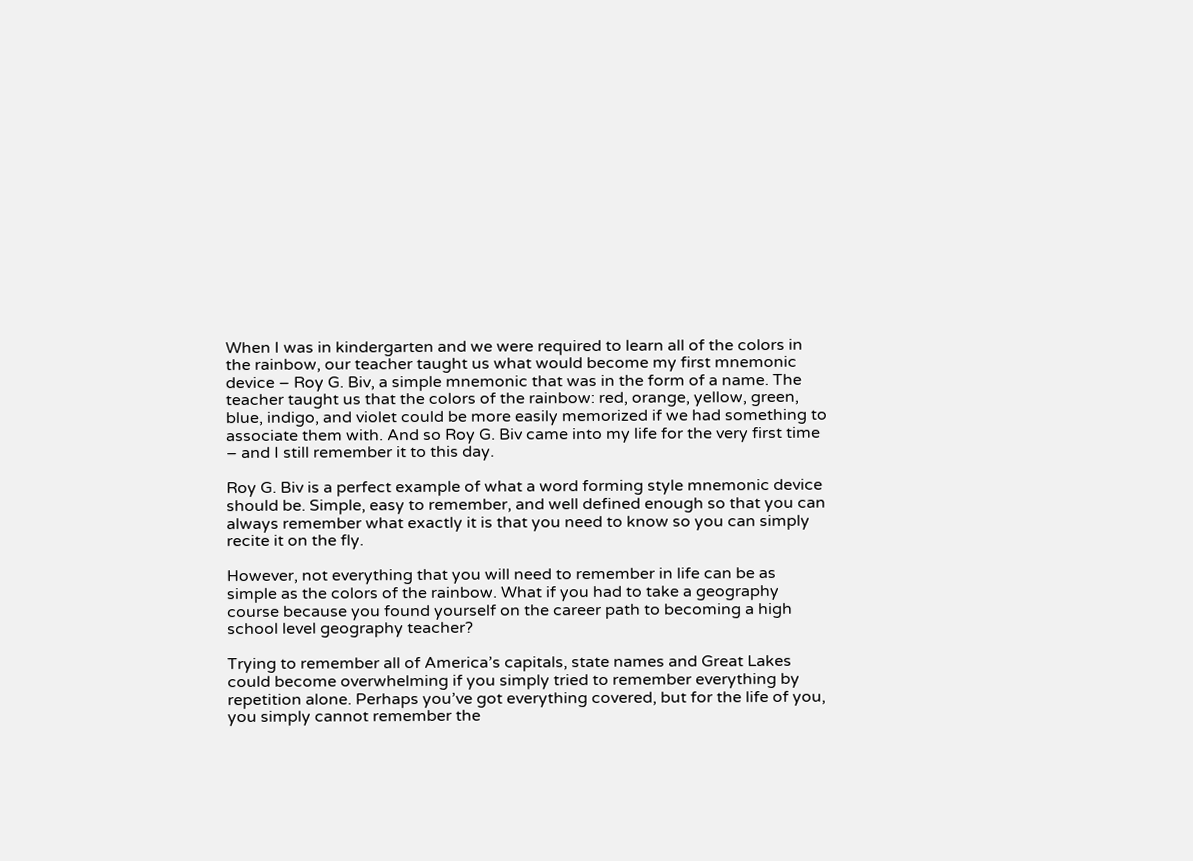When I was in kindergarten and we were required to learn all of the colors in the rainbow, our teacher taught us what would become my first mnemonic device – Roy G. Biv, a simple mnemonic that was in the form of a name. The teacher taught us that the colors of the rainbow: red, orange, yellow, green, blue, indigo, and violet could be more easily memorized if we had something to associate them with. And so Roy G. Biv came into my life for the very first time – and I still remember it to this day.

Roy G. Biv is a perfect example of what a word forming style mnemonic device should be. Simple, easy to remember, and well defined enough so that you can always remember what exactly it is that you need to know so you can simply recite it on the fly.

However, not everything that you will need to remember in life can be as simple as the colors of the rainbow. What if you had to take a geography course because you found yourself on the career path to becoming a high school level geography teacher?

Trying to remember all of America’s capitals, state names and Great Lakes could become overwhelming if you simply tried to remember everything by repetition alone. Perhaps you’ve got everything covered, but for the life of you, you simply cannot remember the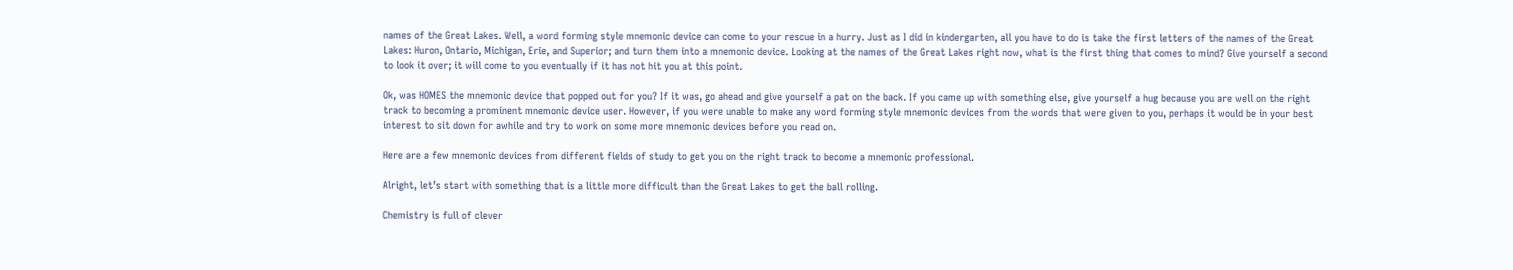names of the Great Lakes. Well, a word forming style mnemonic device can come to your rescue in a hurry. Just as I did in kindergarten, all you have to do is take the first letters of the names of the Great Lakes: Huron, Ontario, Michigan, Erie, and Superior; and turn them into a mnemonic device. Looking at the names of the Great Lakes right now, what is the first thing that comes to mind? Give yourself a second to look it over; it will come to you eventually if it has not hit you at this point.

Ok, was HOMES the mnemonic device that popped out for you? If it was, go ahead and give yourself a pat on the back. If you came up with something else, give yourself a hug because you are well on the right track to becoming a prominent mnemonic device user. However, if you were unable to make any word forming style mnemonic devices from the words that were given to you, perhaps it would be in your best interest to sit down for awhile and try to work on some more mnemonic devices before you read on.

Here are a few mnemonic devices from different fields of study to get you on the right track to become a mnemonic professional.

Alright, let’s start with something that is a little more difficult than the Great Lakes to get the ball rolling.

Chemistry is full of clever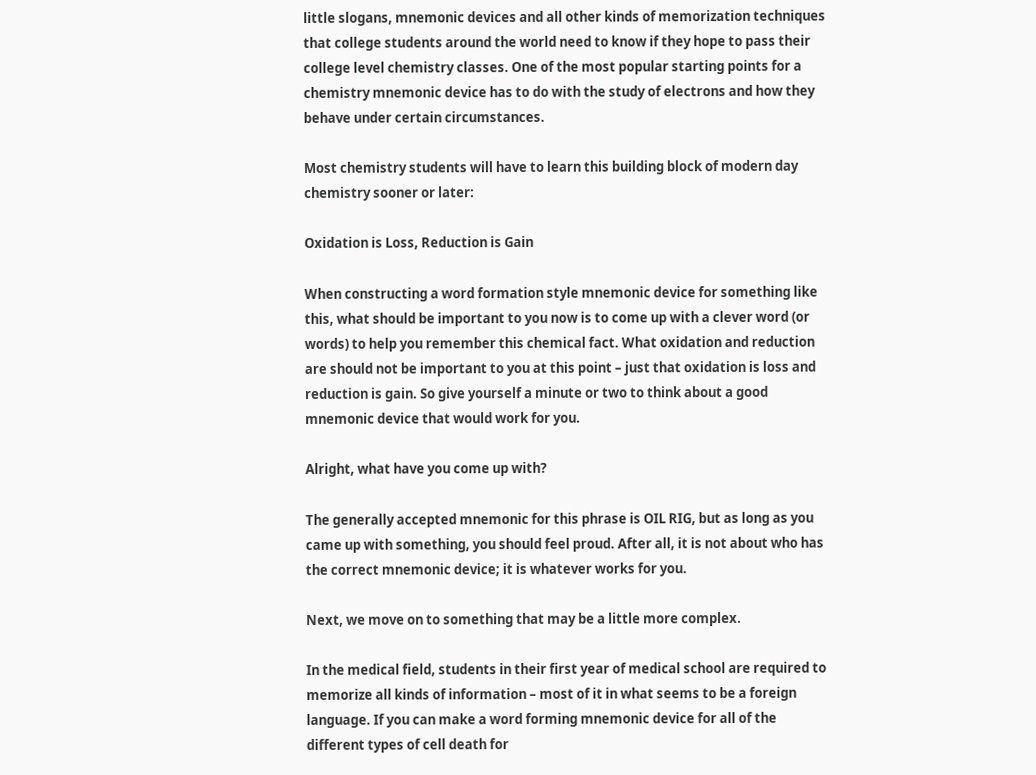little slogans, mnemonic devices and all other kinds of memorization techniques that college students around the world need to know if they hope to pass their college level chemistry classes. One of the most popular starting points for a chemistry mnemonic device has to do with the study of electrons and how they behave under certain circumstances.

Most chemistry students will have to learn this building block of modern day chemistry sooner or later:

Oxidation is Loss, Reduction is Gain

When constructing a word formation style mnemonic device for something like this, what should be important to you now is to come up with a clever word (or words) to help you remember this chemical fact. What oxidation and reduction are should not be important to you at this point – just that oxidation is loss and reduction is gain. So give yourself a minute or two to think about a good mnemonic device that would work for you.

Alright, what have you come up with?

The generally accepted mnemonic for this phrase is OIL RIG, but as long as you came up with something, you should feel proud. After all, it is not about who has the correct mnemonic device; it is whatever works for you.

Next, we move on to something that may be a little more complex.

In the medical field, students in their first year of medical school are required to memorize all kinds of information – most of it in what seems to be a foreign language. If you can make a word forming mnemonic device for all of the different types of cell death for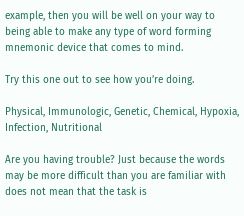example, then you will be well on your way to being able to make any type of word forming mnemonic device that comes to mind.

Try this one out to see how you’re doing.

Physical, Immunologic, Genetic, Chemical, Hypoxia, Infection, Nutritional

Are you having trouble? Just because the words may be more difficult than you are familiar with does not mean that the task is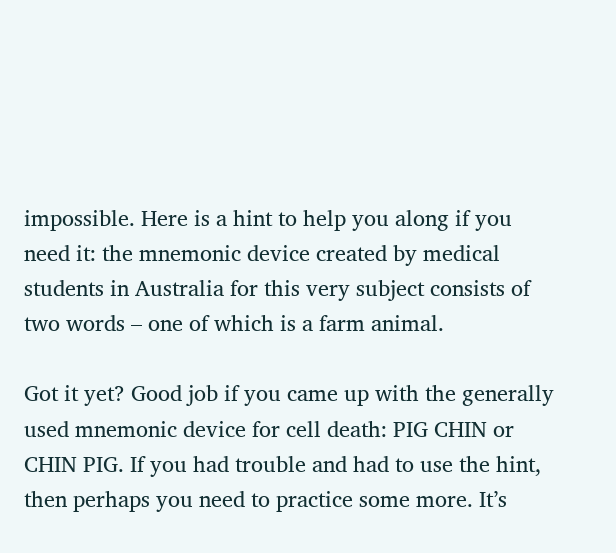impossible. Here is a hint to help you along if you need it: the mnemonic device created by medical students in Australia for this very subject consists of two words – one of which is a farm animal.

Got it yet? Good job if you came up with the generally used mnemonic device for cell death: PIG CHIN or CHIN PIG. If you had trouble and had to use the hint, then perhaps you need to practice some more. It’s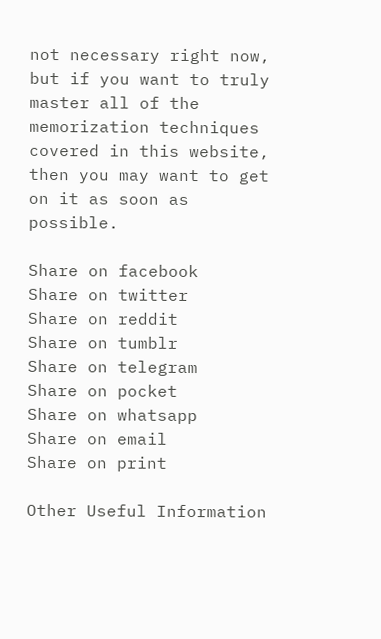not necessary right now, but if you want to truly master all of the memorization techniques covered in this website, then you may want to get on it as soon as possible.

Share on facebook
Share on twitter
Share on reddit
Share on tumblr
Share on telegram
Share on pocket
Share on whatsapp
Share on email
Share on print

Other Useful Information